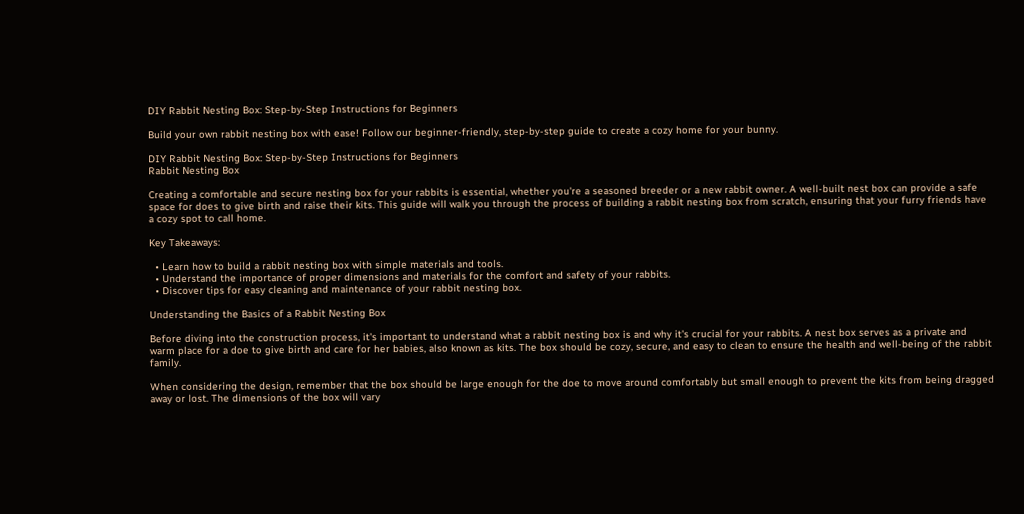DIY Rabbit Nesting Box: Step-by-Step Instructions for Beginners

Build your own rabbit nesting box with ease! Follow our beginner-friendly, step-by-step guide to create a cozy home for your bunny.

DIY Rabbit Nesting Box: Step-by-Step Instructions for Beginners
Rabbit Nesting Box

Creating a comfortable and secure nesting box for your rabbits is essential, whether you're a seasoned breeder or a new rabbit owner. A well-built nest box can provide a safe space for does to give birth and raise their kits. This guide will walk you through the process of building a rabbit nesting box from scratch, ensuring that your furry friends have a cozy spot to call home.

Key Takeaways:

  • Learn how to build a rabbit nesting box with simple materials and tools.
  • Understand the importance of proper dimensions and materials for the comfort and safety of your rabbits.
  • Discover tips for easy cleaning and maintenance of your rabbit nesting box.

Understanding the Basics of a Rabbit Nesting Box

Before diving into the construction process, it's important to understand what a rabbit nesting box is and why it's crucial for your rabbits. A nest box serves as a private and warm place for a doe to give birth and care for her babies, also known as kits. The box should be cozy, secure, and easy to clean to ensure the health and well-being of the rabbit family.

When considering the design, remember that the box should be large enough for the doe to move around comfortably but small enough to prevent the kits from being dragged away or lost. The dimensions of the box will vary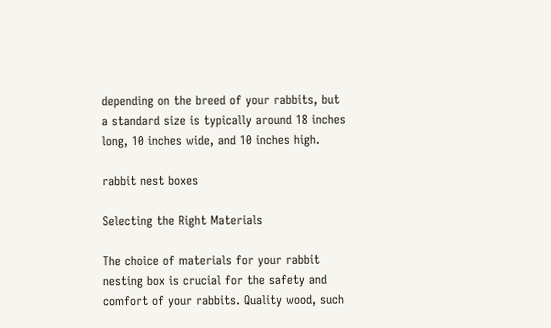depending on the breed of your rabbits, but a standard size is typically around 18 inches long, 10 inches wide, and 10 inches high.

rabbit nest boxes

Selecting the Right Materials

The choice of materials for your rabbit nesting box is crucial for the safety and comfort of your rabbits. Quality wood, such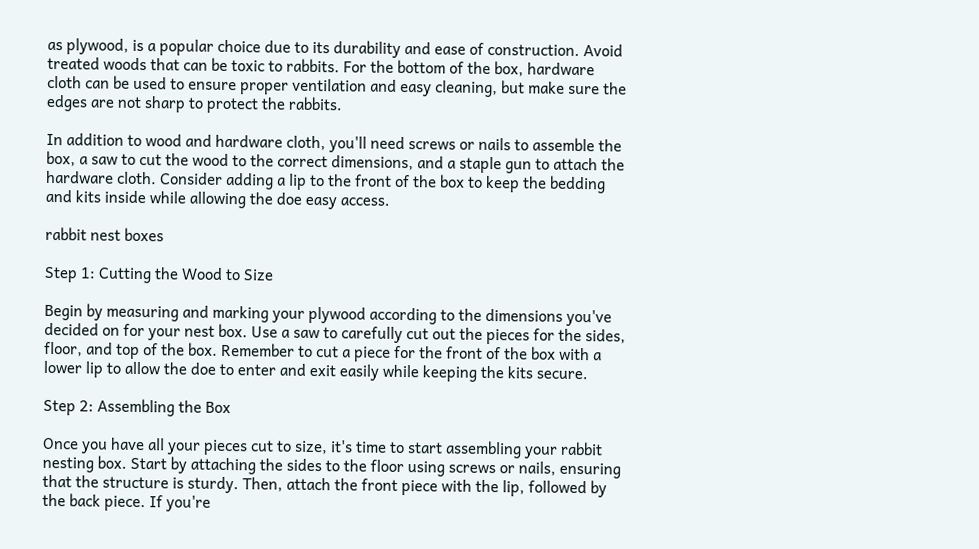as plywood, is a popular choice due to its durability and ease of construction. Avoid treated woods that can be toxic to rabbits. For the bottom of the box, hardware cloth can be used to ensure proper ventilation and easy cleaning, but make sure the edges are not sharp to protect the rabbits.

In addition to wood and hardware cloth, you'll need screws or nails to assemble the box, a saw to cut the wood to the correct dimensions, and a staple gun to attach the hardware cloth. Consider adding a lip to the front of the box to keep the bedding and kits inside while allowing the doe easy access.

rabbit nest boxes

Step 1: Cutting the Wood to Size

Begin by measuring and marking your plywood according to the dimensions you've decided on for your nest box. Use a saw to carefully cut out the pieces for the sides, floor, and top of the box. Remember to cut a piece for the front of the box with a lower lip to allow the doe to enter and exit easily while keeping the kits secure.

Step 2: Assembling the Box

Once you have all your pieces cut to size, it's time to start assembling your rabbit nesting box. Start by attaching the sides to the floor using screws or nails, ensuring that the structure is sturdy. Then, attach the front piece with the lip, followed by the back piece. If you're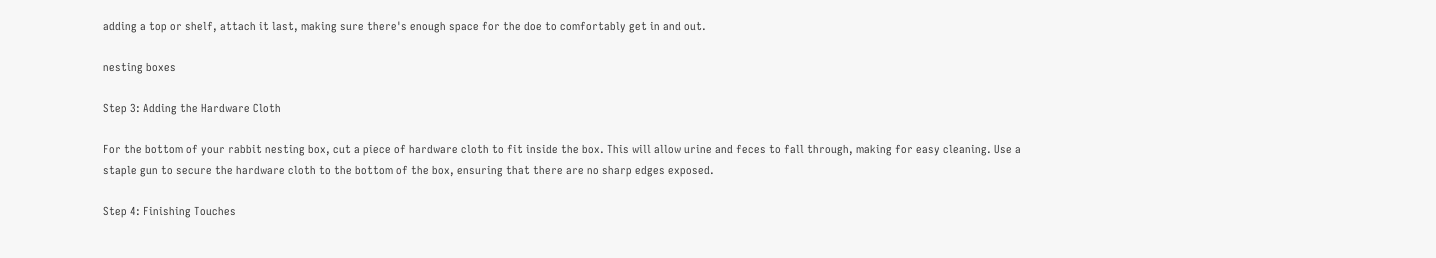adding a top or shelf, attach it last, making sure there's enough space for the doe to comfortably get in and out.

nesting boxes

Step 3: Adding the Hardware Cloth

For the bottom of your rabbit nesting box, cut a piece of hardware cloth to fit inside the box. This will allow urine and feces to fall through, making for easy cleaning. Use a staple gun to secure the hardware cloth to the bottom of the box, ensuring that there are no sharp edges exposed.

Step 4: Finishing Touches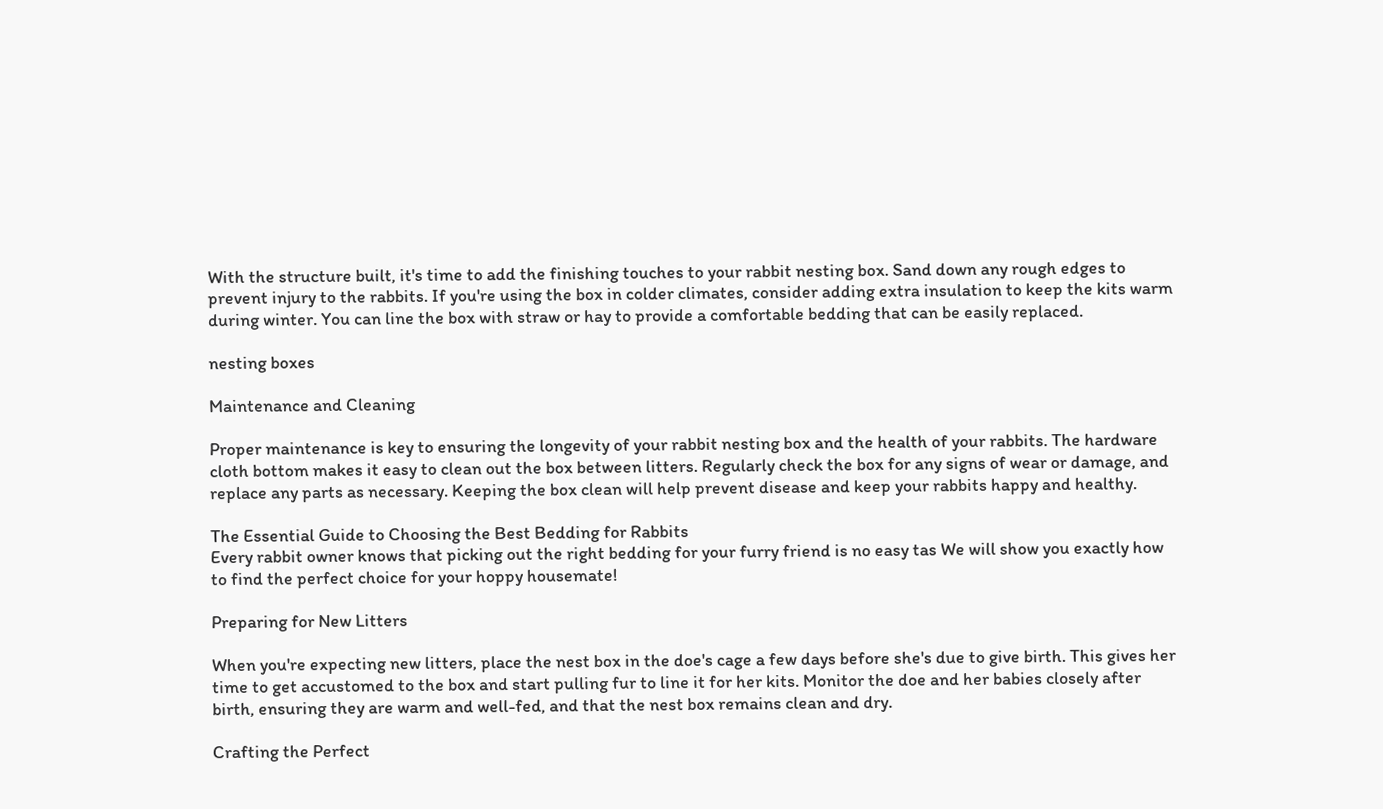With the structure built, it's time to add the finishing touches to your rabbit nesting box. Sand down any rough edges to prevent injury to the rabbits. If you're using the box in colder climates, consider adding extra insulation to keep the kits warm during winter. You can line the box with straw or hay to provide a comfortable bedding that can be easily replaced.

nesting boxes

Maintenance and Cleaning

Proper maintenance is key to ensuring the longevity of your rabbit nesting box and the health of your rabbits. The hardware cloth bottom makes it easy to clean out the box between litters. Regularly check the box for any signs of wear or damage, and replace any parts as necessary. Keeping the box clean will help prevent disease and keep your rabbits happy and healthy.

The Essential Guide to Choosing the Best Bedding for Rabbits
Every rabbit owner knows that picking out the right bedding for your furry friend is no easy tas We will show you exactly how to find the perfect choice for your hoppy housemate!

Preparing for New Litters

When you're expecting new litters, place the nest box in the doe's cage a few days before she's due to give birth. This gives her time to get accustomed to the box and start pulling fur to line it for her kits. Monitor the doe and her babies closely after birth, ensuring they are warm and well-fed, and that the nest box remains clean and dry.

Crafting the Perfect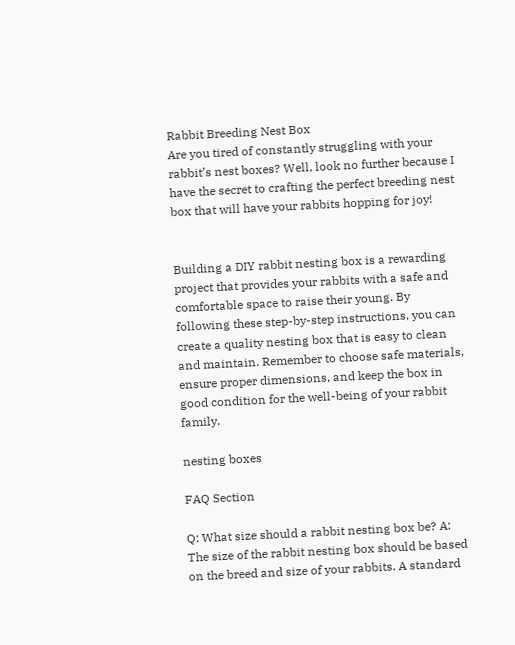Rabbit Breeding Nest Box
Are you tired of constantly struggling with your rabbit’s nest boxes? Well, look no further because I have the secret to crafting the perfect breeding nest box that will have your rabbits hopping for joy!


Building a DIY rabbit nesting box is a rewarding project that provides your rabbits with a safe and comfortable space to raise their young. By following these step-by-step instructions, you can create a quality nesting box that is easy to clean and maintain. Remember to choose safe materials, ensure proper dimensions, and keep the box in good condition for the well-being of your rabbit family.

nesting boxes

FAQ Section

Q: What size should a rabbit nesting box be? A: The size of the rabbit nesting box should be based on the breed and size of your rabbits. A standard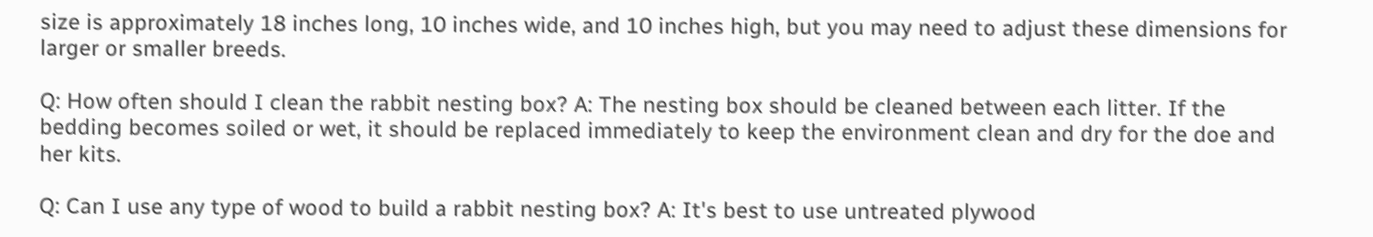size is approximately 18 inches long, 10 inches wide, and 10 inches high, but you may need to adjust these dimensions for larger or smaller breeds.

Q: How often should I clean the rabbit nesting box? A: The nesting box should be cleaned between each litter. If the bedding becomes soiled or wet, it should be replaced immediately to keep the environment clean and dry for the doe and her kits.

Q: Can I use any type of wood to build a rabbit nesting box? A: It's best to use untreated plywood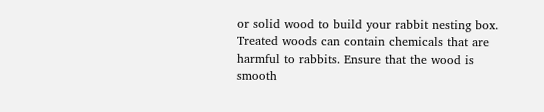or solid wood to build your rabbit nesting box. Treated woods can contain chemicals that are harmful to rabbits. Ensure that the wood is smooth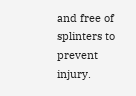and free of splinters to prevent injury.